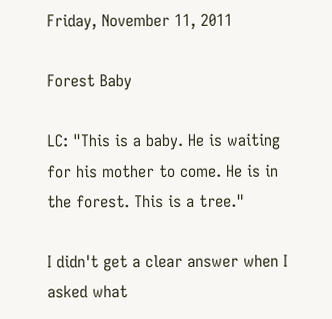Friday, November 11, 2011

Forest Baby

LC: "This is a baby. He is waiting for his mother to come. He is in the forest. This is a tree."

I didn't get a clear answer when I asked what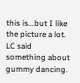this is...but I like the picture a lot. LC said something about gummy dancing.